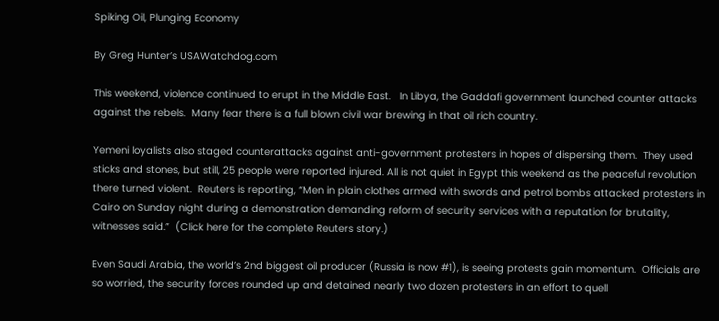Spiking Oil, Plunging Economy

By Greg Hunter’s USAWatchdog.com

This weekend, violence continued to erupt in the Middle East.   In Libya, the Gaddafi government launched counter attacks against the rebels.  Many fear there is a full blown civil war brewing in that oil rich country.

Yemeni loyalists also staged counterattacks against anti-government protesters in hopes of dispersing them.  They used sticks and stones, but still, 25 people were reported injured. All is not quiet in Egypt this weekend as the peaceful revolution there turned violent.  Reuters is reporting, “Men in plain clothes armed with swords and petrol bombs attacked protesters in Cairo on Sunday night during a demonstration demanding reform of security services with a reputation for brutality, witnesses said.”  (Click here for the complete Reuters story.)

Even Saudi Arabia, the world’s 2nd biggest oil producer (Russia is now #1), is seeing protests gain momentum.  Officials are so worried, the security forces rounded up and detained nearly two dozen protesters in an effort to quell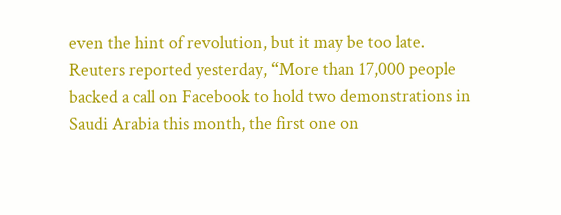even the hint of revolution, but it may be too late.  Reuters reported yesterday, “More than 17,000 people backed a call on Facebook to hold two demonstrations in Saudi Arabia this month, the first one on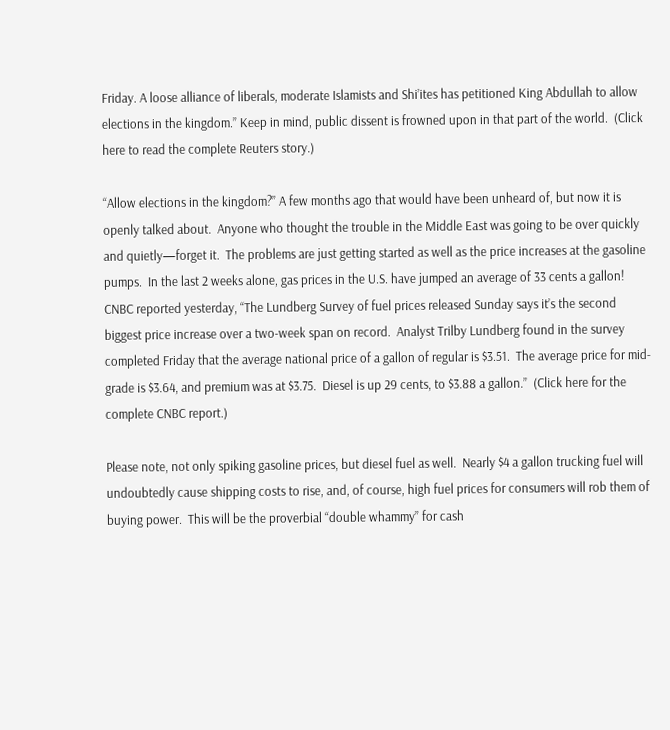Friday. A loose alliance of liberals, moderate Islamists and Shi’ites has petitioned King Abdullah to allow elections in the kingdom.” Keep in mind, public dissent is frowned upon in that part of the world.  (Click here to read the complete Reuters story.)

“Allow elections in the kingdom?” A few months ago that would have been unheard of, but now it is openly talked about.  Anyone who thought the trouble in the Middle East was going to be over quickly and quietly—forget it.  The problems are just getting started as well as the price increases at the gasoline pumps.  In the last 2 weeks alone, gas prices in the U.S. have jumped an average of 33 cents a gallon!  CNBC reported yesterday, “The Lundberg Survey of fuel prices released Sunday says it’s the second biggest price increase over a two-week span on record.  Analyst Trilby Lundberg found in the survey completed Friday that the average national price of a gallon of regular is $3.51.  The average price for mid-grade is $3.64, and premium was at $3.75.  Diesel is up 29 cents, to $3.88 a gallon.”  (Click here for the complete CNBC report.)

Please note, not only spiking gasoline prices, but diesel fuel as well.  Nearly $4 a gallon trucking fuel will undoubtedly cause shipping costs to rise, and, of course, high fuel prices for consumers will rob them of buying power.  This will be the proverbial “double whammy” for cash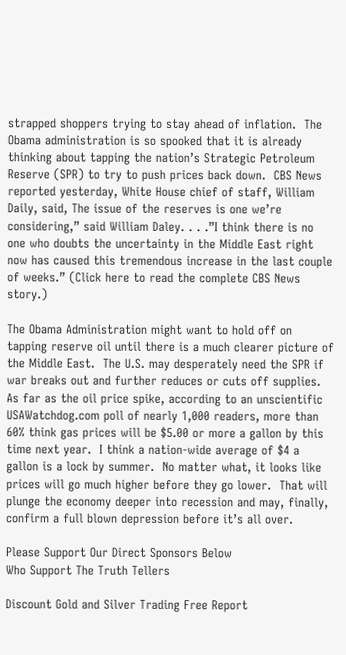strapped shoppers trying to stay ahead of inflation.  The Obama administration is so spooked that it is already thinking about tapping the nation’s Strategic Petroleum Reserve (SPR) to try to push prices back down.  CBS News reported yesterday, White House chief of staff, William Daily, said, The issue of the reserves is one we’re considering,” said William Daley. . . .”I think there is no one who doubts the uncertainty in the Middle East right now has caused this tremendous increase in the last couple of weeks.” (Click here to read the complete CBS News story.)

The Obama Administration might want to hold off on tapping reserve oil until there is a much clearer picture of the Middle East.  The U.S. may desperately need the SPR if war breaks out and further reduces or cuts off supplies.  As far as the oil price spike, according to an unscientific USAWatchdog.com poll of nearly 1,000 readers, more than 60% think gas prices will be $5.00 or more a gallon by this time next year.  I think a nation-wide average of $4 a gallon is a lock by summer.  No matter what, it looks like prices will go much higher before they go lower.  That will plunge the economy deeper into recession and may, finally, confirm a full blown depression before it’s all over.

Please Support Our Direct Sponsors Below
Who Support The Truth Tellers

Discount Gold and Silver Trading Free Report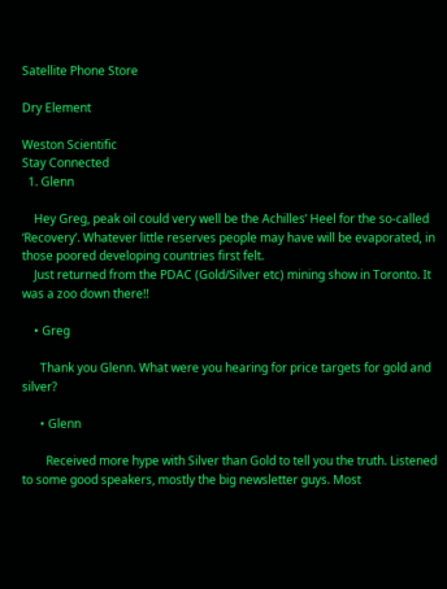Satellite Phone Store

Dry Element

Weston Scientific
Stay Connected
  1. Glenn

    Hey Greg, peak oil could very well be the Achilles’ Heel for the so-called ‘Recovery’. Whatever little reserves people may have will be evaporated, in those poored developing countries first felt.
    Just returned from the PDAC (Gold/Silver etc) mining show in Toronto. It was a zoo down there!!

    • Greg

      Thank you Glenn. What were you hearing for price targets for gold and silver?

      • Glenn

        Received more hype with Silver than Gold to tell you the truth. Listened to some good speakers, mostly the big newsletter guys. Most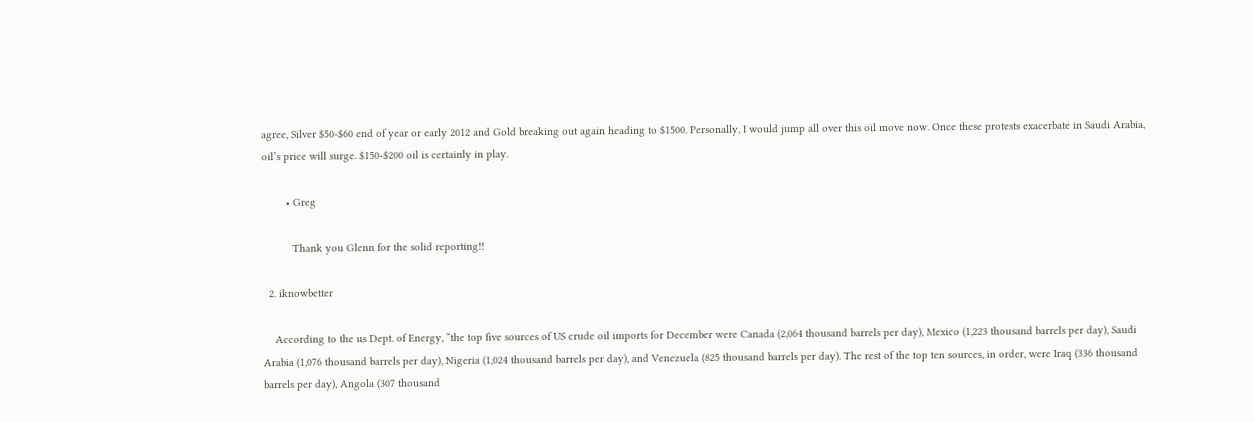agree, Silver $50-$60 end of year or early 2012 and Gold breaking out again heading to $1500. Personally, I would jump all over this oil move now. Once these protests exacerbate in Saudi Arabia, oil’s price will surge. $150-$200 oil is certainly in play.

        • Greg

          Thank you Glenn for the solid reporting!!

  2. iknowbetter

    According to the us Dept. of Energy, “the top five sources of US crude oil imports for December were Canada (2,064 thousand barrels per day), Mexico (1,223 thousand barrels per day), Saudi Arabia (1,076 thousand barrels per day), Nigeria (1,024 thousand barrels per day), and Venezuela (825 thousand barrels per day). The rest of the top ten sources, in order, were Iraq (336 thousand barrels per day), Angola (307 thousand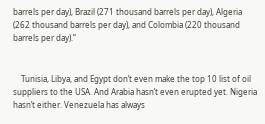barrels per day), Brazil (271 thousand barrels per day), Algeria (262 thousand barrels per day), and Colombia (220 thousand barrels per day).”


    Tunisia, Libya, and Egypt don’t even make the top 10 list of oil suppliers to the USA. And Arabia hasn’t even erupted yet. Nigeria hasn’t either. Venezuela has always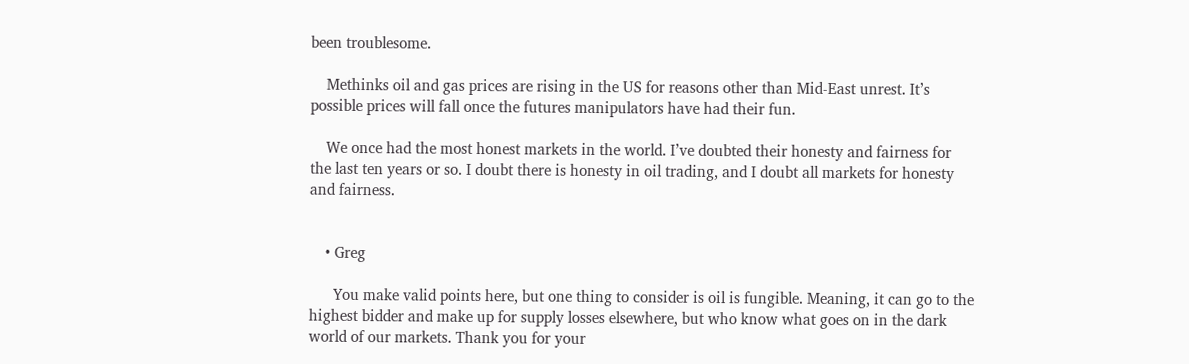been troublesome.

    Methinks oil and gas prices are rising in the US for reasons other than Mid-East unrest. It’s possible prices will fall once the futures manipulators have had their fun.

    We once had the most honest markets in the world. I’ve doubted their honesty and fairness for the last ten years or so. I doubt there is honesty in oil trading, and I doubt all markets for honesty and fairness.


    • Greg

      You make valid points here, but one thing to consider is oil is fungible. Meaning, it can go to the highest bidder and make up for supply losses elsewhere, but who know what goes on in the dark world of our markets. Thank you for your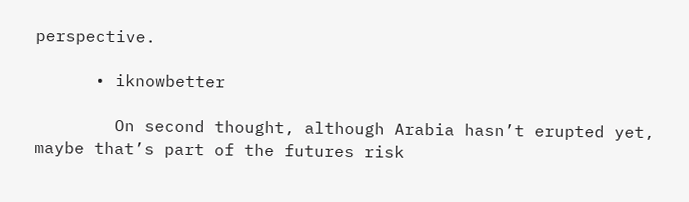perspective.

      • iknowbetter

        On second thought, although Arabia hasn’t erupted yet, maybe that’s part of the futures risk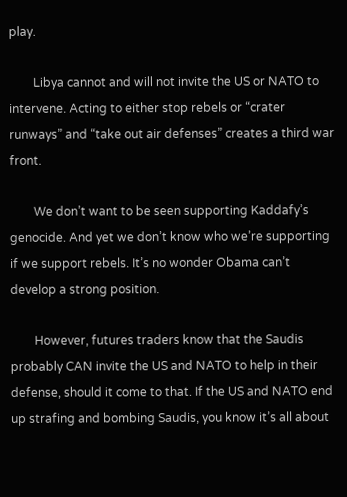play.

        Libya cannot and will not invite the US or NATO to intervene. Acting to either stop rebels or “crater runways” and “take out air defenses” creates a third war front.

        We don’t want to be seen supporting Kaddafy’s genocide. And yet we don’t know who we’re supporting if we support rebels. It’s no wonder Obama can’t develop a strong position.

        However, futures traders know that the Saudis probably CAN invite the US and NATO to help in their defense, should it come to that. If the US and NATO end up strafing and bombing Saudis, you know it’s all about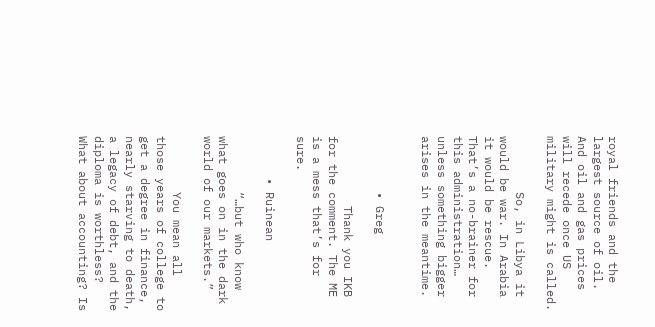royal friends and the largest source of oil. And oil and gas prices will recede once US military might is called.

        So, in Libya it would be war. In Arabia it would be rescue. That’s a no-brainer for this administration… unless something bigger arises in the meantime.


        • Greg

          Thank you IKB for the comment. The ME is a mess that’s for sure.

      • Ruinean

        “…but who know what goes on in the dark world of our markets.”

        You mean all those years of college to get a degree in finance, nearly starving to death, a legacy of debt, and the diploma is worthless? What about accounting? Is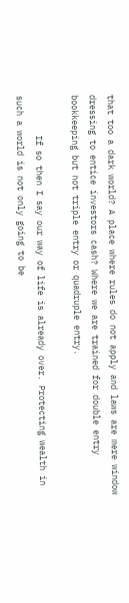that too a dark world? A place where rules do not apply and laws are mere window dressing to entice investors cash? Where we are trained for double entry bookkeeping but not triple entry or quadruple entry.

        If so then I say our way of life is already over. Protecting wealth in such a world is not only going to be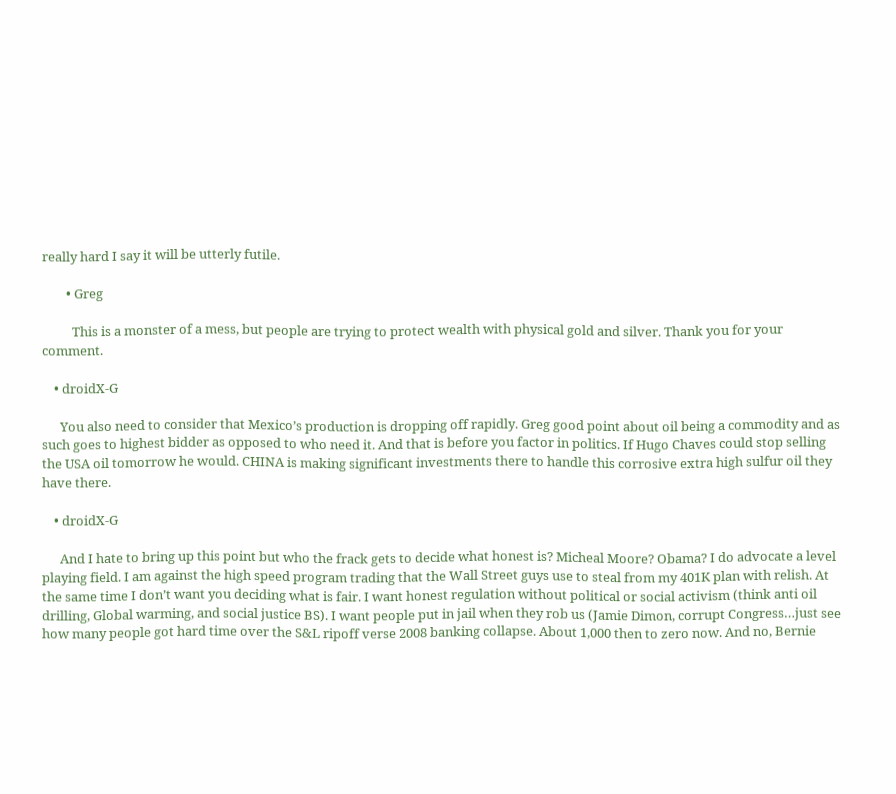really hard I say it will be utterly futile.

        • Greg

          This is a monster of a mess, but people are trying to protect wealth with physical gold and silver. Thank you for your comment.

    • droidX-G

      You also need to consider that Mexico’s production is dropping off rapidly. Greg good point about oil being a commodity and as such goes to highest bidder as opposed to who need it. And that is before you factor in politics. If Hugo Chaves could stop selling the USA oil tomorrow he would. CHINA is making significant investments there to handle this corrosive extra high sulfur oil they have there.

    • droidX-G

      And I hate to bring up this point but who the frack gets to decide what honest is? Micheal Moore? Obama? I do advocate a level playing field. I am against the high speed program trading that the Wall Street guys use to steal from my 401K plan with relish. At the same time I don’t want you deciding what is fair. I want honest regulation without political or social activism (think anti oil drilling, Global warming, and social justice BS). I want people put in jail when they rob us (Jamie Dimon, corrupt Congress…just see how many people got hard time over the S&L ripoff verse 2008 banking collapse. About 1,000 then to zero now. And no, Bernie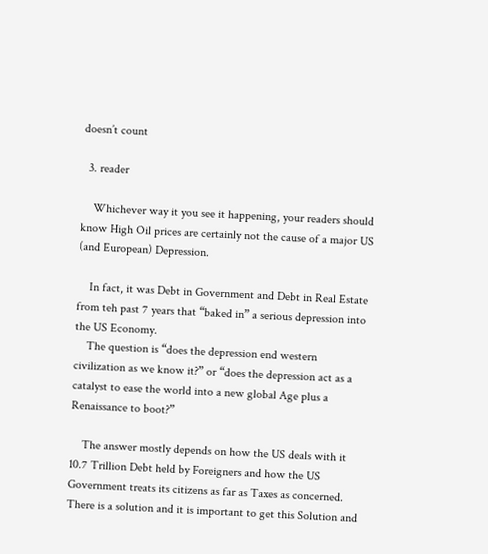doesn’t count

  3. reader

    Whichever way it you see it happening, your readers should know High Oil prices are certainly not the cause of a major US (and European) Depression.

    In fact, it was Debt in Government and Debt in Real Estate from teh past 7 years that “baked in” a serious depression into the US Economy.
    The question is “does the depression end western civilization as we know it?” or “does the depression act as a catalyst to ease the world into a new global Age plus a Renaissance to boot?”

    The answer mostly depends on how the US deals with it 10.7 Trillion Debt held by Foreigners and how the US Government treats its citizens as far as Taxes as concerned. There is a solution and it is important to get this Solution and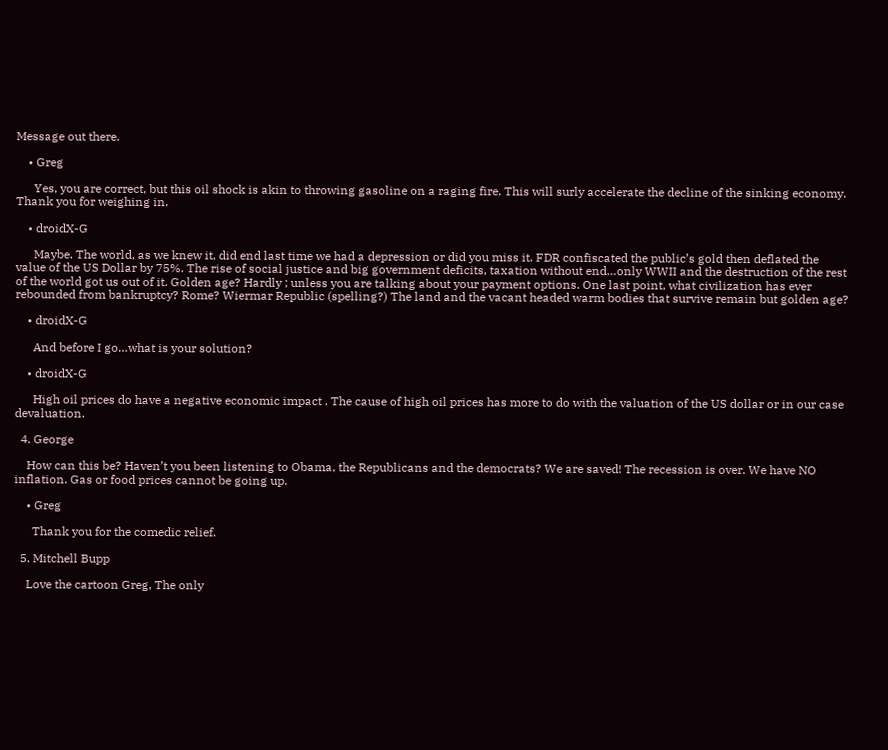Message out there.

    • Greg

      Yes, you are correct, but this oil shock is akin to throwing gasoline on a raging fire. This will surly accelerate the decline of the sinking economy. Thank you for weighing in.

    • droidX-G

      Maybe. The world, as we knew it, did end last time we had a depression or did you miss it. FDR confiscated the public’s gold then deflated the value of the US Dollar by 75%. The rise of social justice and big government deficits, taxation without end…only WWII and the destruction of the rest of the world got us out of it. Golden age? Hardly ; unless you are talking about your payment options. One last point, what civilization has ever rebounded from bankruptcy? Rome? Wiermar Republic (spelling?) The land and the vacant headed warm bodies that survive remain but golden age?

    • droidX-G

      And before I go…what is your solution?

    • droidX-G

      High oil prices do have a negative economic impact . The cause of high oil prices has more to do with the valuation of the US dollar or in our case devaluation.

  4. George

    How can this be? Haven’t you been listening to Obama, the Republicans and the democrats? We are saved! The recession is over. We have NO inflation. Gas or food prices cannot be going up.

    • Greg

      Thank you for the comedic relief.

  5. Mitchell Bupp

    Love the cartoon Greg, The only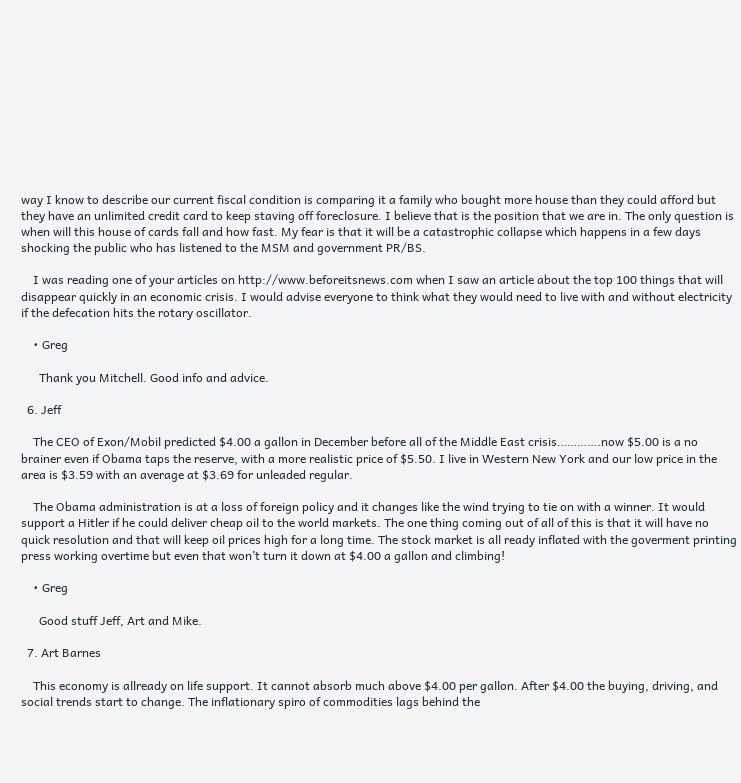way I know to describe our current fiscal condition is comparing it a family who bought more house than they could afford but they have an unlimited credit card to keep staving off foreclosure. I believe that is the position that we are in. The only question is when will this house of cards fall and how fast. My fear is that it will be a catastrophic collapse which happens in a few days shocking the public who has listened to the MSM and government PR/BS.

    I was reading one of your articles on http://www.beforeitsnews.com when I saw an article about the top 100 things that will disappear quickly in an economic crisis. I would advise everyone to think what they would need to live with and without electricity if the defecation hits the rotary oscillator.

    • Greg

      Thank you Mitchell. Good info and advice.

  6. Jeff

    The CEO of Exon/Mobil predicted $4.00 a gallon in December before all of the Middle East crisis………….now $5.00 is a no brainer even if Obama taps the reserve, with a more realistic price of $5.50. I live in Western New York and our low price in the area is $3.59 with an average at $3.69 for unleaded regular.

    The Obama administration is at a loss of foreign policy and it changes like the wind trying to tie on with a winner. It would support a Hitler if he could deliver cheap oil to the world markets. The one thing coming out of all of this is that it will have no quick resolution and that will keep oil prices high for a long time. The stock market is all ready inflated with the goverment printing press working overtime but even that won’t turn it down at $4.00 a gallon and climbing!

    • Greg

      Good stuff Jeff, Art and Mike.

  7. Art Barnes

    This economy is allready on life support. It cannot absorb much above $4.00 per gallon. After $4.00 the buying, driving, and social trends start to change. The inflationary spiro of commodities lags behind the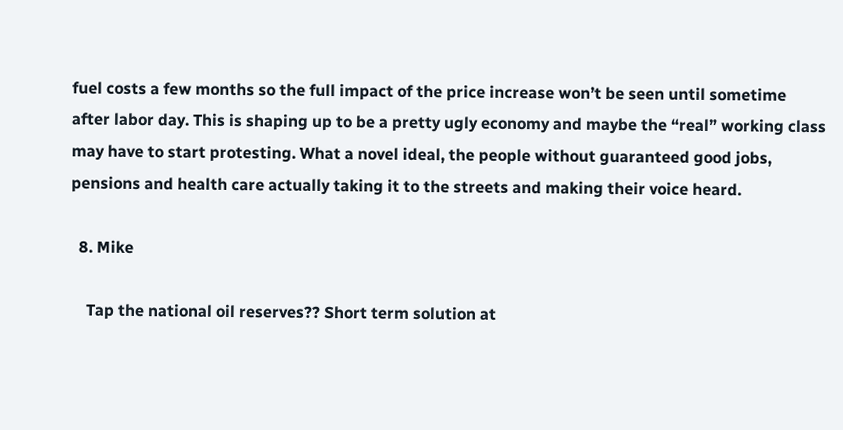fuel costs a few months so the full impact of the price increase won’t be seen until sometime after labor day. This is shaping up to be a pretty ugly economy and maybe the “real” working class may have to start protesting. What a novel ideal, the people without guaranteed good jobs, pensions and health care actually taking it to the streets and making their voice heard.

  8. Mike

    Tap the national oil reserves?? Short term solution at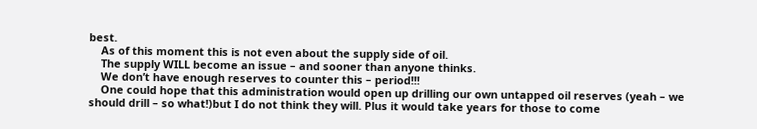best.
    As of this moment this is not even about the supply side of oil.
    The supply WILL become an issue – and sooner than anyone thinks.
    We don’t have enough reserves to counter this – period!!!
    One could hope that this administration would open up drilling our own untapped oil reserves (yeah – we should drill – so what!)but I do not think they will. Plus it would take years for those to come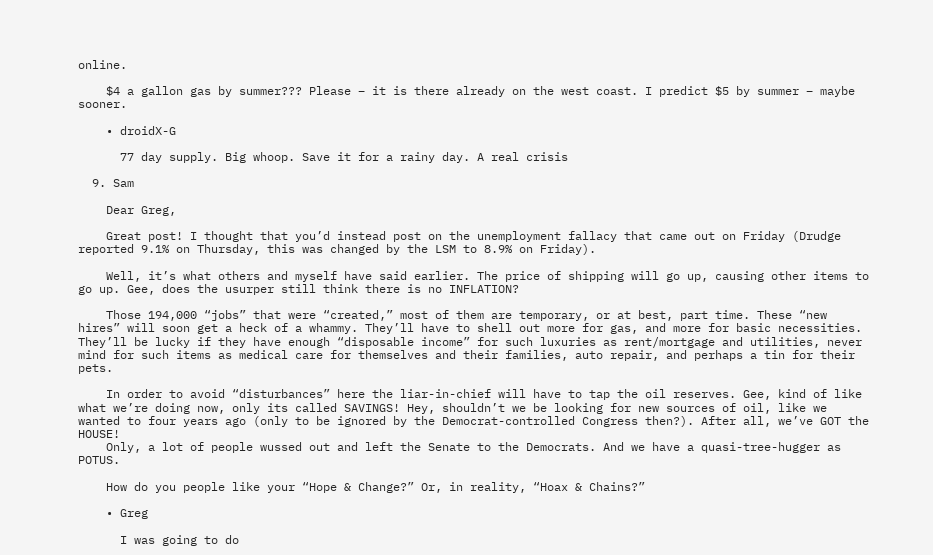online.

    $4 a gallon gas by summer??? Please – it is there already on the west coast. I predict $5 by summer – maybe sooner.

    • droidX-G

      77 day supply. Big whoop. Save it for a rainy day. A real crisis

  9. Sam

    Dear Greg,

    Great post! I thought that you’d instead post on the unemployment fallacy that came out on Friday (Drudge reported 9.1% on Thursday, this was changed by the LSM to 8.9% on Friday).

    Well, it’s what others and myself have said earlier. The price of shipping will go up, causing other items to go up. Gee, does the usurper still think there is no INFLATION?

    Those 194,000 “jobs” that were “created,” most of them are temporary, or at best, part time. These “new hires” will soon get a heck of a whammy. They’ll have to shell out more for gas, and more for basic necessities. They’ll be lucky if they have enough “disposable income” for such luxuries as rent/mortgage and utilities, never mind for such items as medical care for themselves and their families, auto repair, and perhaps a tin for their pets.

    In order to avoid “disturbances” here the liar-in-chief will have to tap the oil reserves. Gee, kind of like what we’re doing now, only its called SAVINGS! Hey, shouldn’t we be looking for new sources of oil, like we wanted to four years ago (only to be ignored by the Democrat-controlled Congress then?). After all, we’ve GOT the HOUSE!
    Only, a lot of people wussed out and left the Senate to the Democrats. And we have a quasi-tree-hugger as POTUS.

    How do you people like your “Hope & Change?” Or, in reality, “Hoax & Chains?”

    • Greg

      I was going to do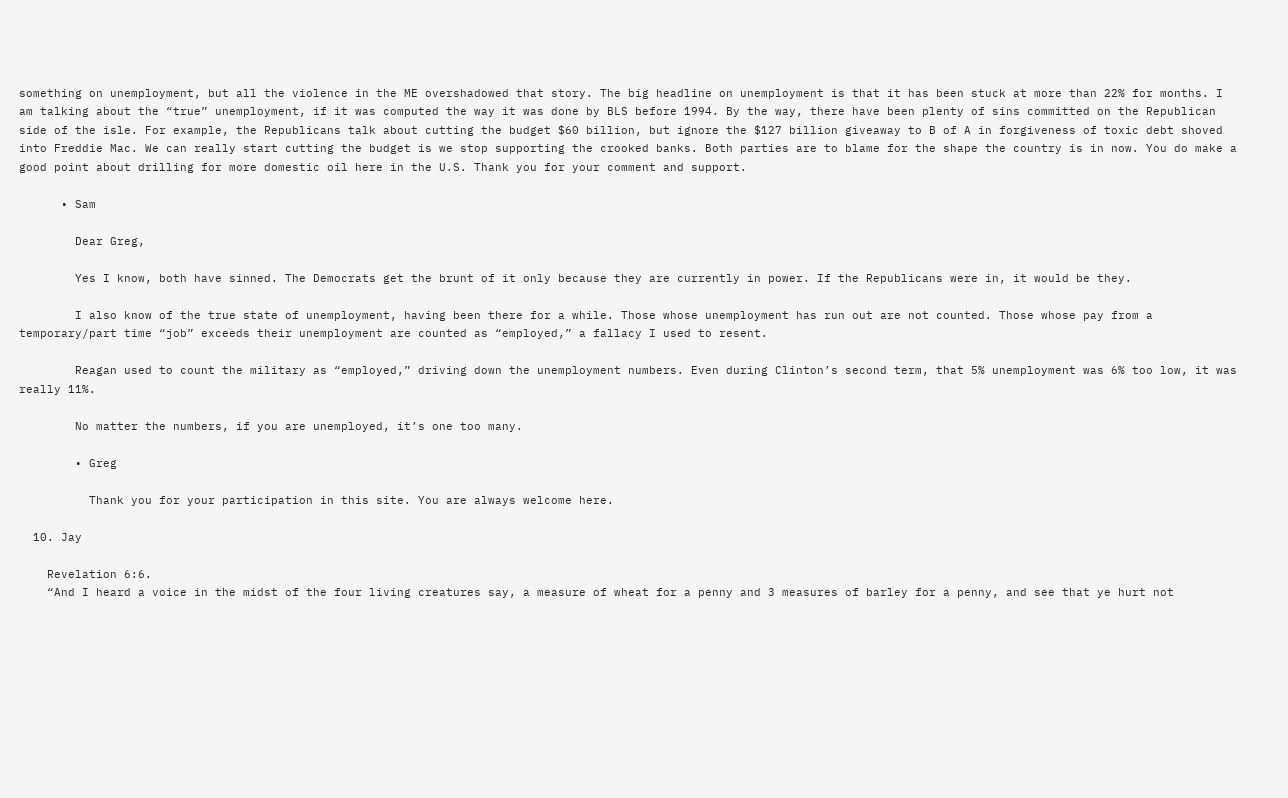something on unemployment, but all the violence in the ME overshadowed that story. The big headline on unemployment is that it has been stuck at more than 22% for months. I am talking about the “true” unemployment, if it was computed the way it was done by BLS before 1994. By the way, there have been plenty of sins committed on the Republican side of the isle. For example, the Republicans talk about cutting the budget $60 billion, but ignore the $127 billion giveaway to B of A in forgiveness of toxic debt shoved into Freddie Mac. We can really start cutting the budget is we stop supporting the crooked banks. Both parties are to blame for the shape the country is in now. You do make a good point about drilling for more domestic oil here in the U.S. Thank you for your comment and support.

      • Sam

        Dear Greg,

        Yes I know, both have sinned. The Democrats get the brunt of it only because they are currently in power. If the Republicans were in, it would be they.

        I also know of the true state of unemployment, having been there for a while. Those whose unemployment has run out are not counted. Those whose pay from a temporary/part time “job” exceeds their unemployment are counted as “employed,” a fallacy I used to resent.

        Reagan used to count the military as “employed,” driving down the unemployment numbers. Even during Clinton’s second term, that 5% unemployment was 6% too low, it was really 11%.

        No matter the numbers, if you are unemployed, it’s one too many.

        • Greg

          Thank you for your participation in this site. You are always welcome here.

  10. Jay

    Revelation 6:6.
    “And I heard a voice in the midst of the four living creatures say, a measure of wheat for a penny and 3 measures of barley for a penny, and see that ye hurt not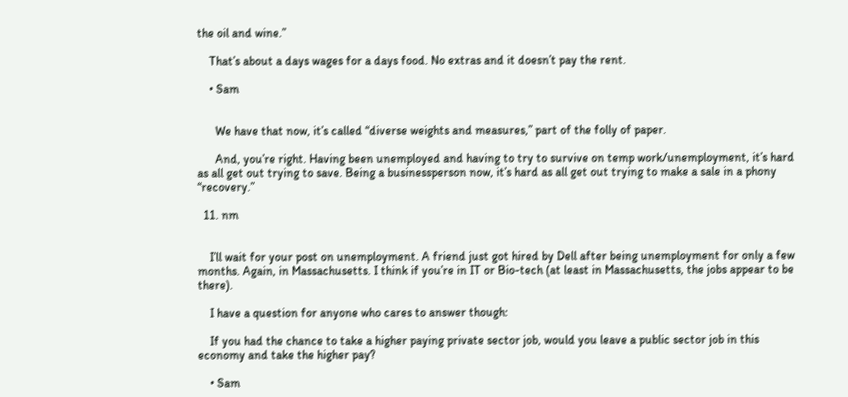the oil and wine.”

    That’s about a days wages for a days food. No extras and it doesn’t pay the rent.

    • Sam


      We have that now, it’s called “diverse weights and measures,” part of the folly of paper.

      And, you’re right. Having been unemployed and having to try to survive on temp work/unemployment, it’s hard as all get out trying to save. Being a businessperson now, it’s hard as all get out trying to make a sale in a phony “recovery.”

  11. nm


    I’ll wait for your post on unemployment. A friend just got hired by Dell after being unemployment for only a few months. Again, in Massachusetts. I think if you’re in IT or Bio-tech (at least in Massachusetts, the jobs appear to be there).

    I have a question for anyone who cares to answer though:

    If you had the chance to take a higher paying private sector job, would you leave a public sector job in this economy and take the higher pay?

    • Sam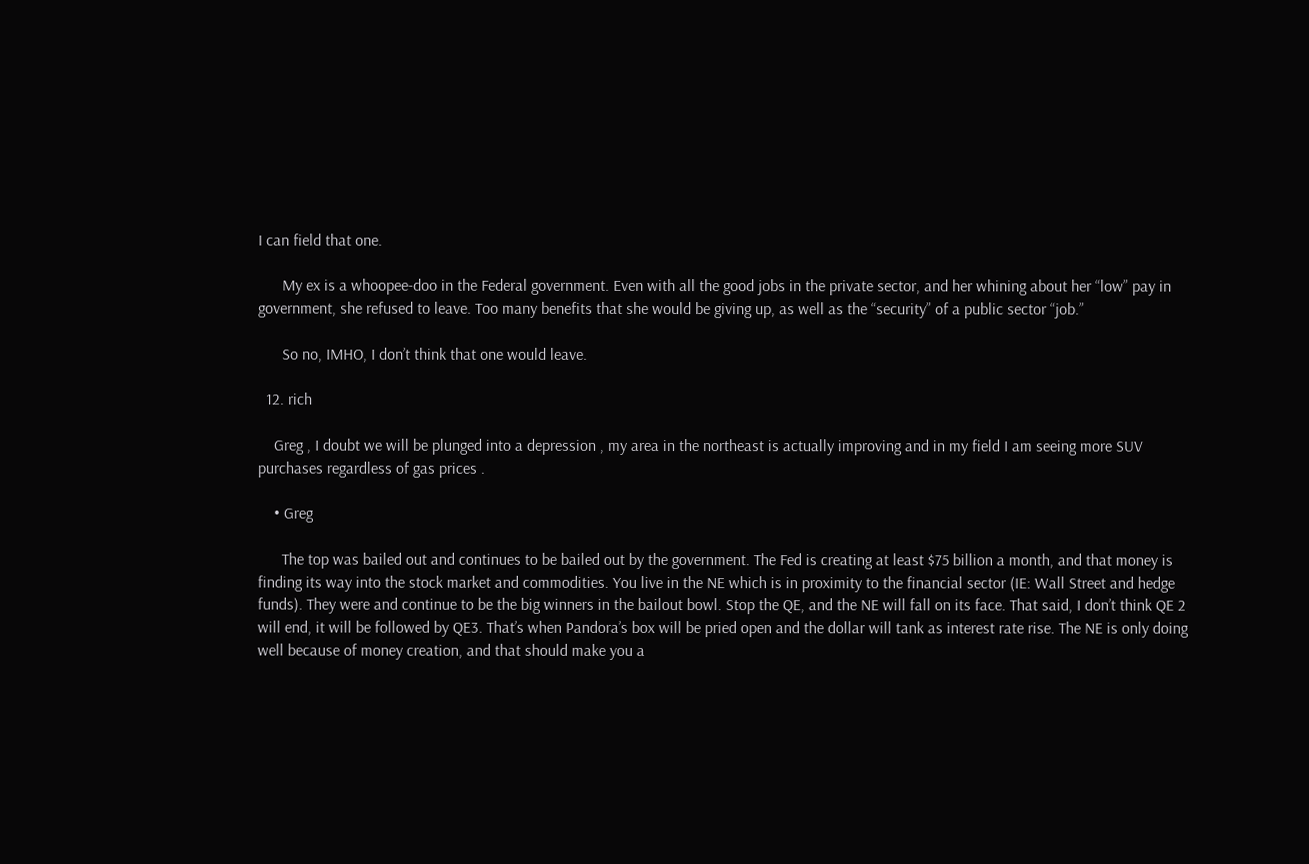I can field that one.

      My ex is a whoopee-doo in the Federal government. Even with all the good jobs in the private sector, and her whining about her “low” pay in government, she refused to leave. Too many benefits that she would be giving up, as well as the “security” of a public sector “job.”

      So no, IMHO, I don’t think that one would leave.

  12. rich

    Greg , I doubt we will be plunged into a depression , my area in the northeast is actually improving and in my field I am seeing more SUV purchases regardless of gas prices .

    • Greg

      The top was bailed out and continues to be bailed out by the government. The Fed is creating at least $75 billion a month, and that money is finding its way into the stock market and commodities. You live in the NE which is in proximity to the financial sector (IE: Wall Street and hedge funds). They were and continue to be the big winners in the bailout bowl. Stop the QE, and the NE will fall on its face. That said, I don’t think QE 2 will end, it will be followed by QE3. That’s when Pandora’s box will be pried open and the dollar will tank as interest rate rise. The NE is only doing well because of money creation, and that should make you a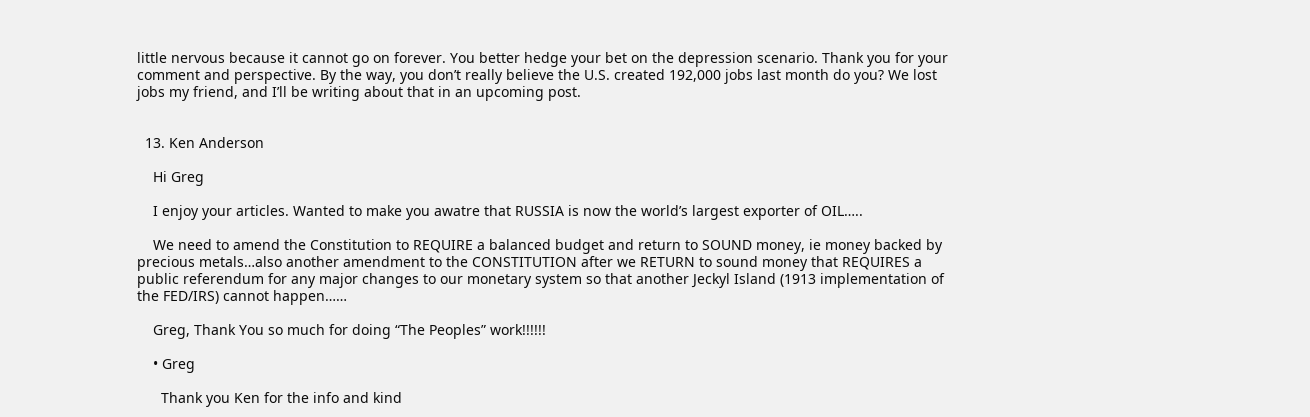little nervous because it cannot go on forever. You better hedge your bet on the depression scenario. Thank you for your comment and perspective. By the way, you don’t really believe the U.S. created 192,000 jobs last month do you? We lost jobs my friend, and I’ll be writing about that in an upcoming post.


  13. Ken Anderson

    Hi Greg

    I enjoy your articles. Wanted to make you awatre that RUSSIA is now the world’s largest exporter of OIL…..

    We need to amend the Constitution to REQUIRE a balanced budget and return to SOUND money, ie money backed by precious metals…also another amendment to the CONSTITUTION after we RETURN to sound money that REQUIRES a public referendum for any major changes to our monetary system so that another Jeckyl Island (1913 implementation of the FED/IRS) cannot happen……

    Greg, Thank You so much for doing “The Peoples” work!!!!!!

    • Greg

      Thank you Ken for the info and kind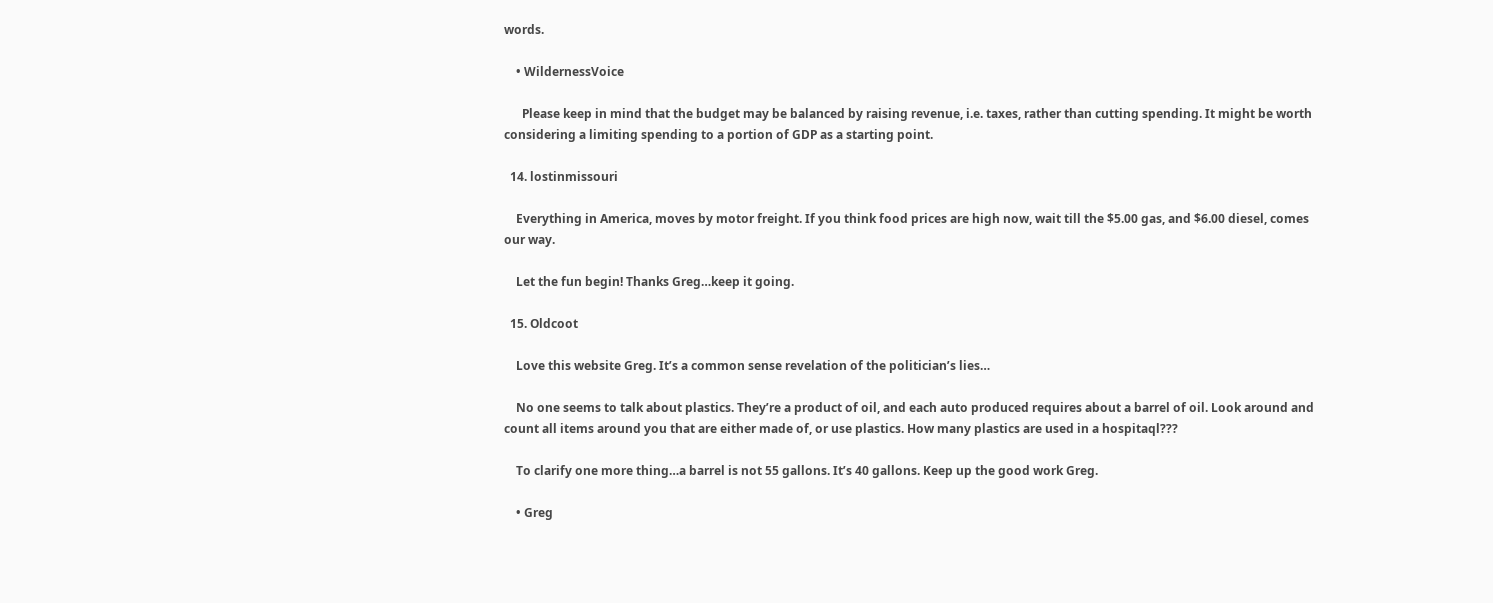words.

    • WildernessVoice

      Please keep in mind that the budget may be balanced by raising revenue, i.e. taxes, rather than cutting spending. It might be worth considering a limiting spending to a portion of GDP as a starting point.

  14. lostinmissouri

    Everything in America, moves by motor freight. If you think food prices are high now, wait till the $5.00 gas, and $6.00 diesel, comes our way.

    Let the fun begin! Thanks Greg…keep it going.

  15. Oldcoot

    Love this website Greg. It’s a common sense revelation of the politician’s lies…

    No one seems to talk about plastics. They’re a product of oil, and each auto produced requires about a barrel of oil. Look around and count all items around you that are either made of, or use plastics. How many plastics are used in a hospitaql???

    To clarify one more thing…a barrel is not 55 gallons. It’s 40 gallons. Keep up the good work Greg.

    • Greg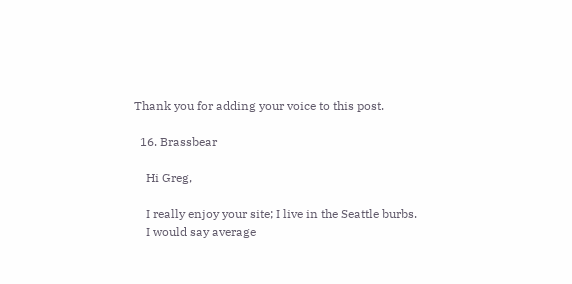Thank you for adding your voice to this post.

  16. Brassbear

    Hi Greg,

    I really enjoy your site; I live in the Seattle burbs.
    I would say average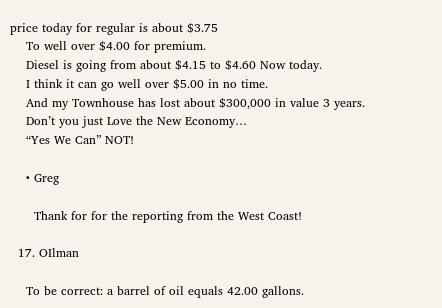price today for regular is about $3.75
    To well over $4.00 for premium.
    Diesel is going from about $4.15 to $4.60 Now today.
    I think it can go well over $5.00 in no time.
    And my Townhouse has lost about $300,000 in value 3 years.
    Don’t you just Love the New Economy…
    “Yes We Can” NOT!

    • Greg

      Thank for for the reporting from the West Coast!

  17. OIlman

    To be correct: a barrel of oil equals 42.00 gallons.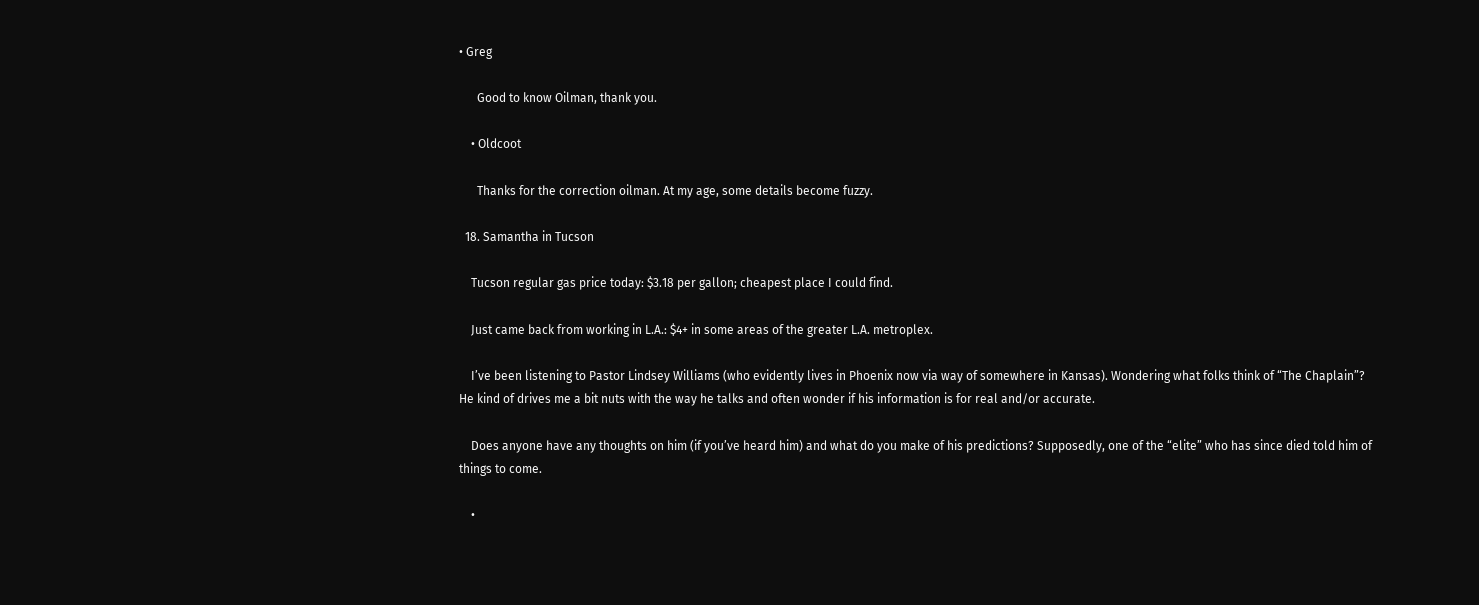• Greg

      Good to know Oilman, thank you.

    • Oldcoot

      Thanks for the correction oilman. At my age, some details become fuzzy.

  18. Samantha in Tucson

    Tucson regular gas price today: $3.18 per gallon; cheapest place I could find.

    Just came back from working in L.A.: $4+ in some areas of the greater L.A. metroplex.

    I’ve been listening to Pastor Lindsey Williams (who evidently lives in Phoenix now via way of somewhere in Kansas). Wondering what folks think of “The Chaplain”? He kind of drives me a bit nuts with the way he talks and often wonder if his information is for real and/or accurate.

    Does anyone have any thoughts on him (if you’ve heard him) and what do you make of his predictions? Supposedly, one of the “elite” who has since died told him of things to come.

    •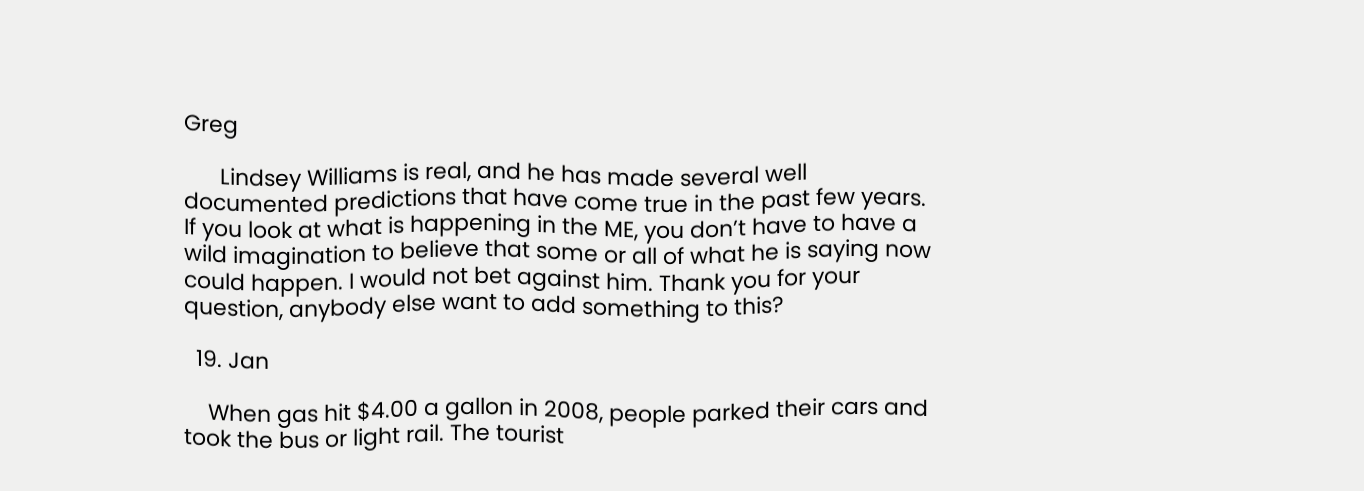Greg

      Lindsey Williams is real, and he has made several well documented predictions that have come true in the past few years. If you look at what is happening in the ME, you don’t have to have a wild imagination to believe that some or all of what he is saying now could happen. I would not bet against him. Thank you for your question, anybody else want to add something to this?

  19. Jan

    When gas hit $4.00 a gallon in 2008, people parked their cars and took the bus or light rail. The tourist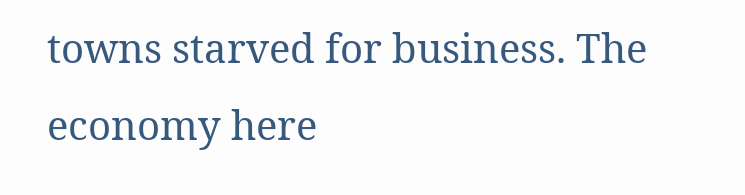towns starved for business. The economy here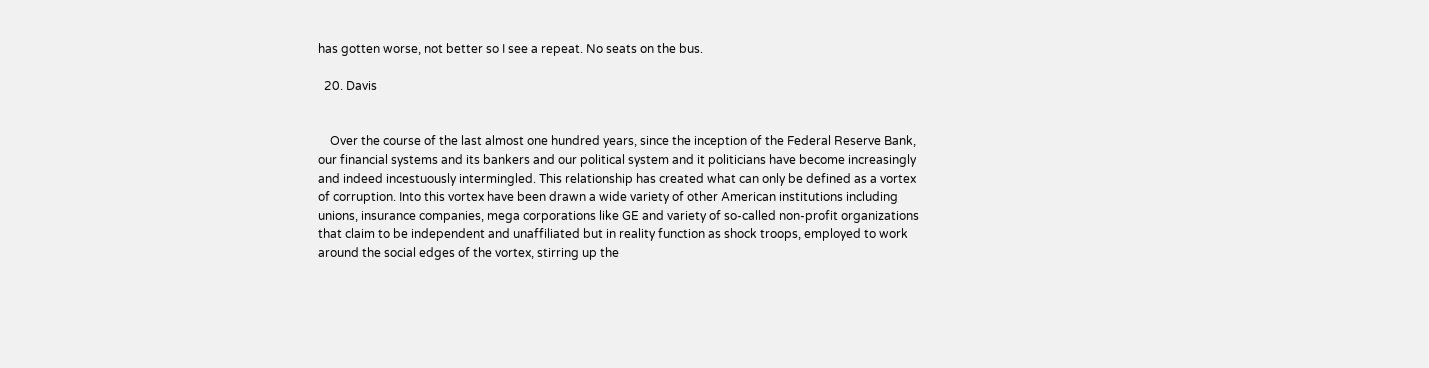has gotten worse, not better so I see a repeat. No seats on the bus.

  20. Davis


    Over the course of the last almost one hundred years, since the inception of the Federal Reserve Bank, our financial systems and its bankers and our political system and it politicians have become increasingly and indeed incestuously intermingled. This relationship has created what can only be defined as a vortex of corruption. Into this vortex have been drawn a wide variety of other American institutions including unions, insurance companies, mega corporations like GE and variety of so-called non-profit organizations that claim to be independent and unaffiliated but in reality function as shock troops, employed to work around the social edges of the vortex, stirring up the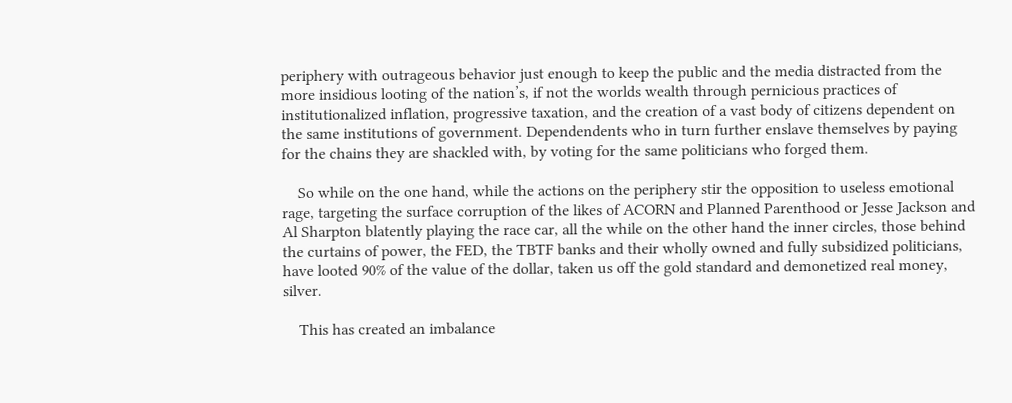periphery with outrageous behavior just enough to keep the public and the media distracted from the more insidious looting of the nation’s, if not the worlds wealth through pernicious practices of institutionalized inflation, progressive taxation, and the creation of a vast body of citizens dependent on the same institutions of government. Dependendents who in turn further enslave themselves by paying for the chains they are shackled with, by voting for the same politicians who forged them.

    So while on the one hand, while the actions on the periphery stir the opposition to useless emotional rage, targeting the surface corruption of the likes of ACORN and Planned Parenthood or Jesse Jackson and Al Sharpton blatently playing the race car, all the while on the other hand the inner circles, those behind the curtains of power, the FED, the TBTF banks and their wholly owned and fully subsidized politicians, have looted 90% of the value of the dollar, taken us off the gold standard and demonetized real money, silver.

    This has created an imbalance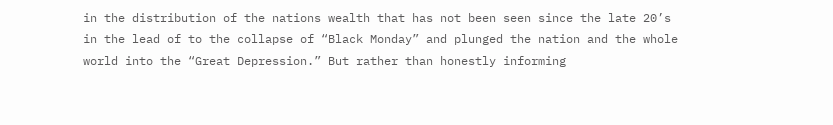in the distribution of the nations wealth that has not been seen since the late 20’s in the lead of to the collapse of “Black Monday” and plunged the nation and the whole world into the “Great Depression.” But rather than honestly informing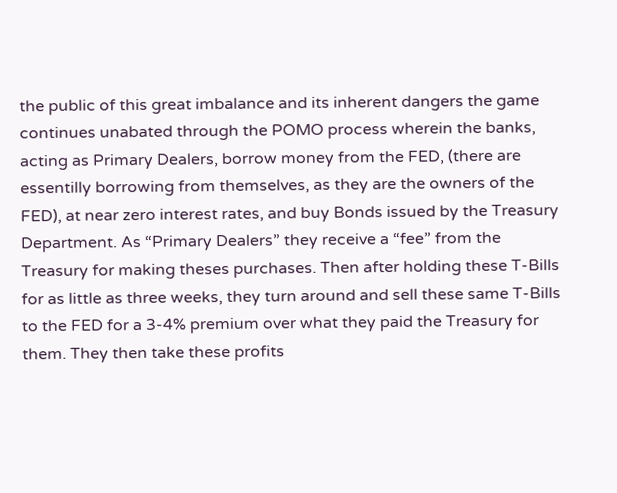the public of this great imbalance and its inherent dangers the game continues unabated through the POMO process wherein the banks, acting as Primary Dealers, borrow money from the FED, (there are essentilly borrowing from themselves, as they are the owners of the FED), at near zero interest rates, and buy Bonds issued by the Treasury Department. As “Primary Dealers” they receive a “fee” from the Treasury for making theses purchases. Then after holding these T-Bills for as little as three weeks, they turn around and sell these same T-Bills to the FED for a 3-4% premium over what they paid the Treasury for them. They then take these profits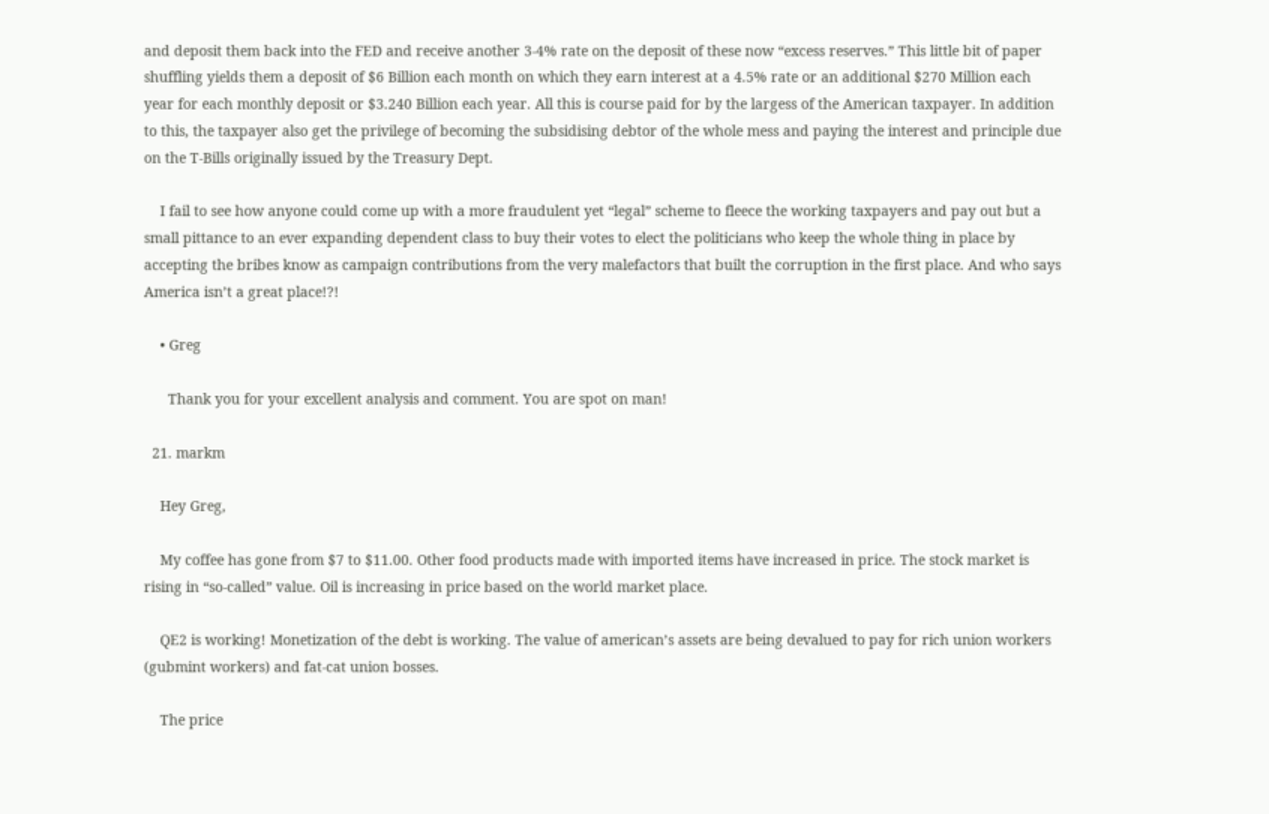and deposit them back into the FED and receive another 3-4% rate on the deposit of these now “excess reserves.” This little bit of paper shuffling yields them a deposit of $6 Billion each month on which they earn interest at a 4.5% rate or an additional $270 Million each year for each monthly deposit or $3.240 Billion each year. All this is course paid for by the largess of the American taxpayer. In addition to this, the taxpayer also get the privilege of becoming the subsidising debtor of the whole mess and paying the interest and principle due on the T-Bills originally issued by the Treasury Dept.

    I fail to see how anyone could come up with a more fraudulent yet “legal” scheme to fleece the working taxpayers and pay out but a small pittance to an ever expanding dependent class to buy their votes to elect the politicians who keep the whole thing in place by accepting the bribes know as campaign contributions from the very malefactors that built the corruption in the first place. And who says America isn’t a great place!?!

    • Greg

      Thank you for your excellent analysis and comment. You are spot on man!

  21. markm

    Hey Greg,

    My coffee has gone from $7 to $11.00. Other food products made with imported items have increased in price. The stock market is rising in “so-called” value. Oil is increasing in price based on the world market place.

    QE2 is working! Monetization of the debt is working. The value of american’s assets are being devalued to pay for rich union workers (gubmint workers) and fat-cat union bosses.

    The price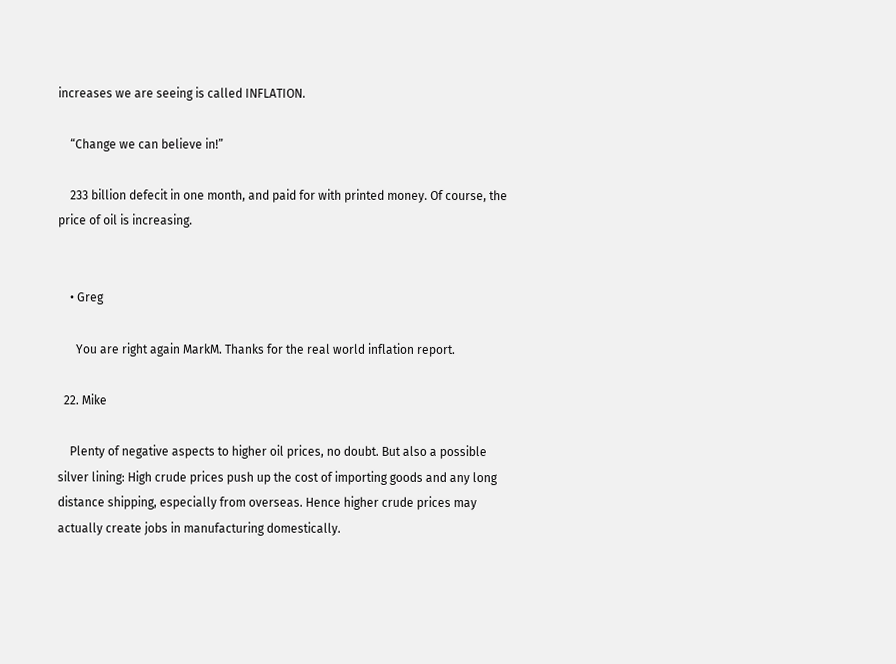increases we are seeing is called INFLATION.

    “Change we can believe in!”

    233 billion defecit in one month, and paid for with printed money. Of course, the price of oil is increasing.


    • Greg

      You are right again MarkM. Thanks for the real world inflation report.

  22. Mike

    Plenty of negative aspects to higher oil prices, no doubt. But also a possible silver lining: High crude prices push up the cost of importing goods and any long distance shipping, especially from overseas. Hence higher crude prices may actually create jobs in manufacturing domestically.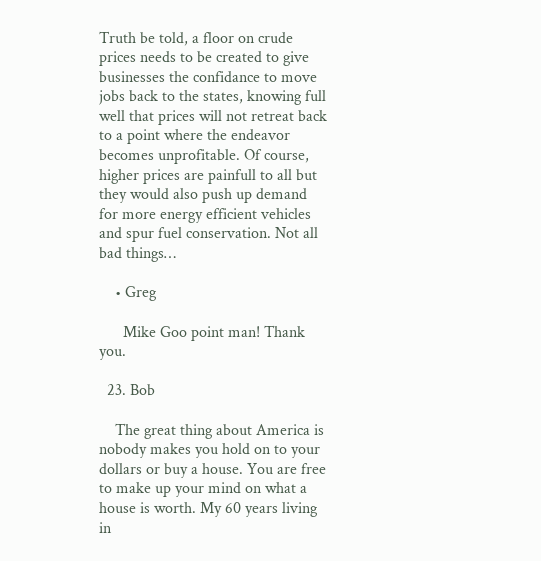Truth be told, a floor on crude prices needs to be created to give businesses the confidance to move jobs back to the states, knowing full well that prices will not retreat back to a point where the endeavor becomes unprofitable. Of course, higher prices are painfull to all but they would also push up demand for more energy efficient vehicles and spur fuel conservation. Not all bad things…

    • Greg

      Mike Goo point man! Thank you.

  23. Bob

    The great thing about America is nobody makes you hold on to your dollars or buy a house. You are free to make up your mind on what a house is worth. My 60 years living in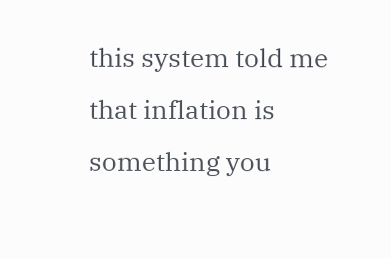this system told me that inflation is something you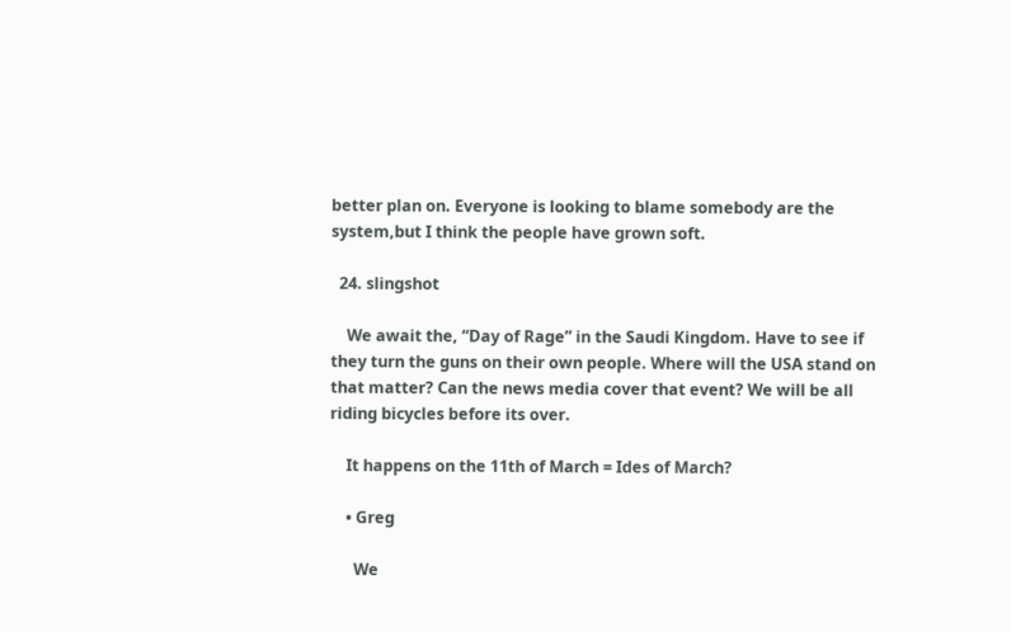better plan on. Everyone is looking to blame somebody are the system,but I think the people have grown soft.

  24. slingshot

    We await the, “Day of Rage” in the Saudi Kingdom. Have to see if they turn the guns on their own people. Where will the USA stand on that matter? Can the news media cover that event? We will be all riding bicycles before its over.

    It happens on the 11th of March = Ides of March?

    • Greg

      We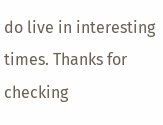do live in interesting times. Thanks for checking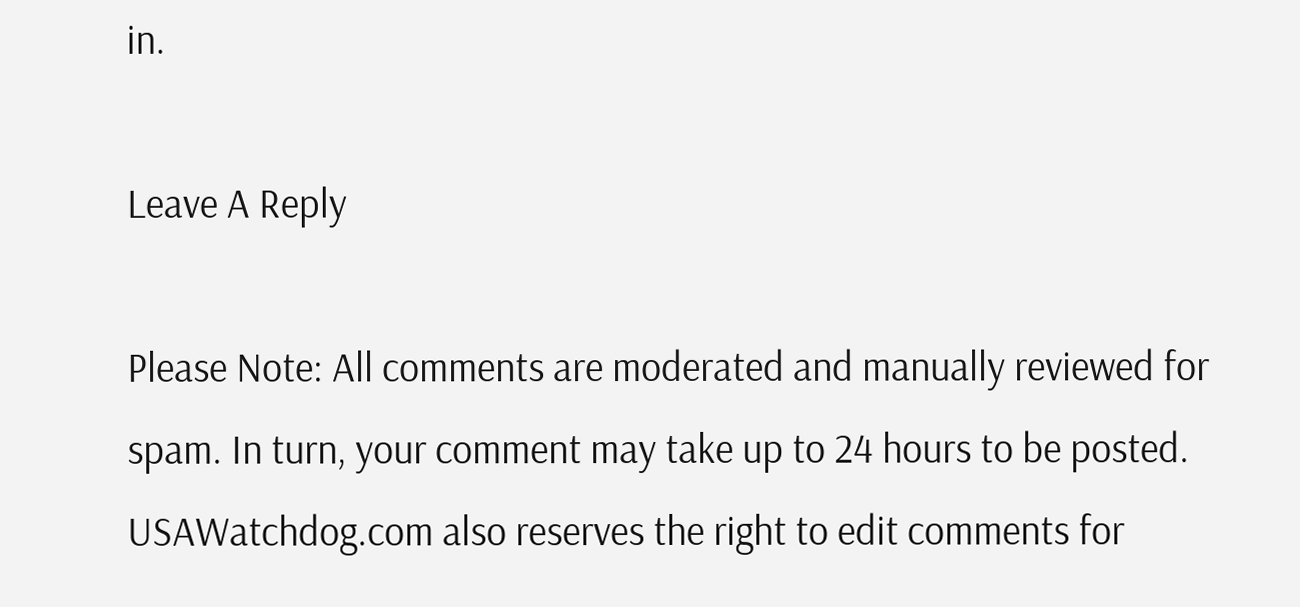in.

Leave A Reply

Please Note: All comments are moderated and manually reviewed for spam. In turn, your comment may take up to 24 hours to be posted. USAWatchdog.com also reserves the right to edit comments for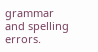grammar and spelling errors.